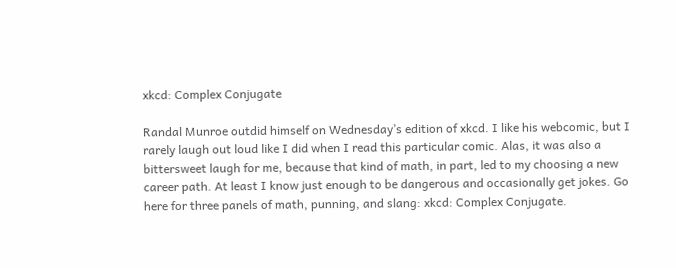xkcd: Complex Conjugate

Randal Munroe outdid himself on Wednesday’s edition of xkcd. I like his webcomic, but I rarely laugh out loud like I did when I read this particular comic. Alas, it was also a bittersweet laugh for me, because that kind of math, in part, led to my choosing a new career path. At least I know just enough to be dangerous and occasionally get jokes. Go here for three panels of math, punning, and slang: xkcd: Complex Conjugate.